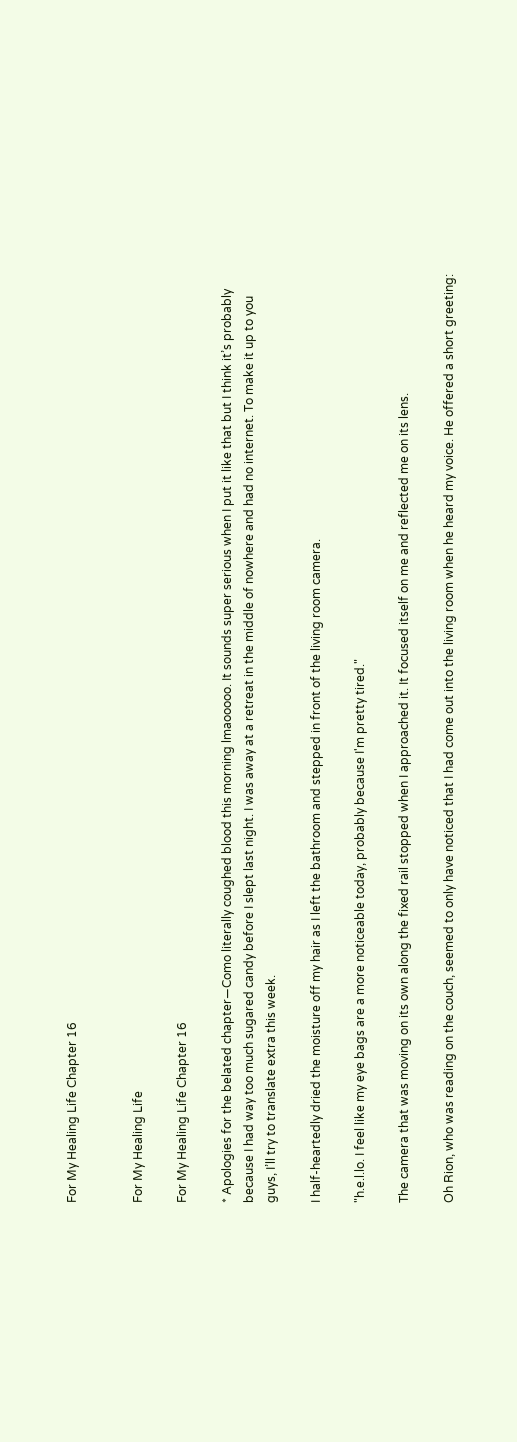For My Healing Life Chapter 16


For My Healing Life

For My Healing Life Chapter 16

* Apologies for the belated chapter—Como literally coughed blood this morning lmaooooo. It sounds super serious when I put it like that but I think it’s probably because I had way too much sugared candy before I slept last night. I was away at a retreat in the middle of nowhere and had no internet. To make it up to you guys, I’ll try to translate extra this week.

I half-heartedly dried the moisture off my hair as I left the bathroom and stepped in front of the living room camera.

"h.e.l.lo. I feel like my eye bags are a more noticeable today, probably because I'm pretty tired."

The camera that was moving on its own along the fixed rail stopped when I approached it. It focused itself on me and reflected me on its lens.

Oh Rion, who was reading on the couch, seemed to only have noticed that I had come out into the living room when he heard my voice. He offered a short greeting: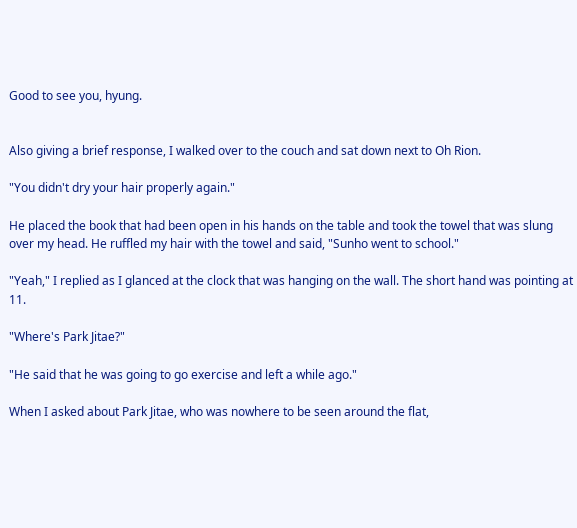Good to see you, hyung.


Also giving a brief response, I walked over to the couch and sat down next to Oh Rion.

"You didn't dry your hair properly again."

He placed the book that had been open in his hands on the table and took the towel that was slung over my head. He ruffled my hair with the towel and said, "Sunho went to school."

"Yeah," I replied as I glanced at the clock that was hanging on the wall. The short hand was pointing at 11.

"Where's Park Jitae?"

"He said that he was going to go exercise and left a while ago."

When I asked about Park Jitae, who was nowhere to be seen around the flat,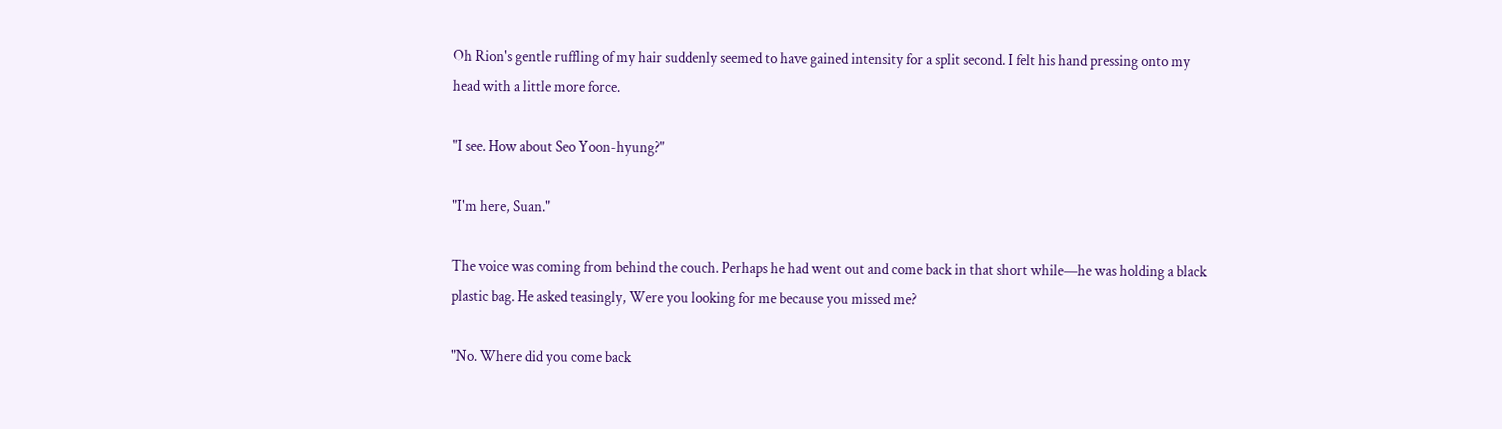Oh Rion's gentle ruffling of my hair suddenly seemed to have gained intensity for a split second. I felt his hand pressing onto my head with a little more force.

"I see. How about Seo Yoon-hyung?"

"I'm here, Suan."

The voice was coming from behind the couch. Perhaps he had went out and come back in that short while—he was holding a black plastic bag. He asked teasingly, Were you looking for me because you missed me?

"No. Where did you come back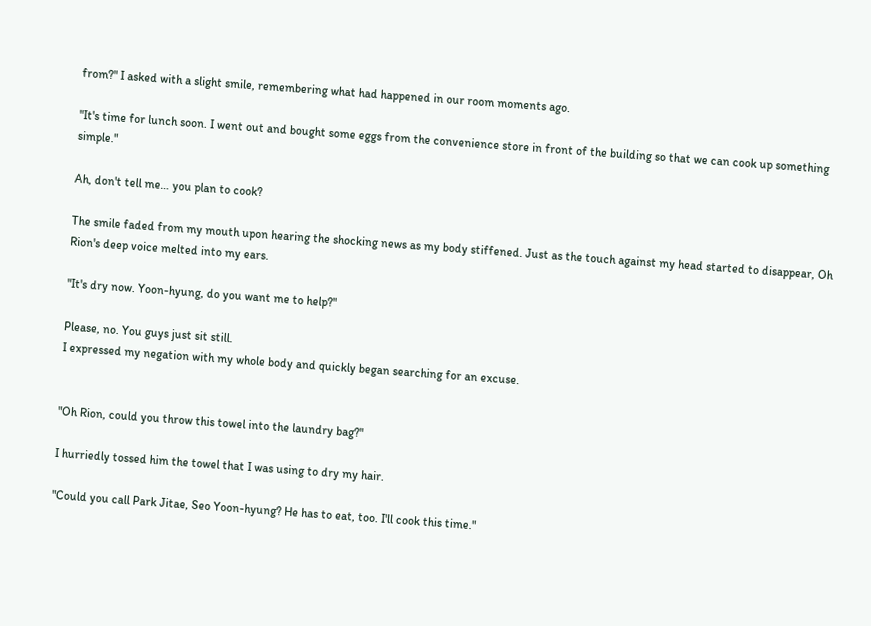from?" I asked with a slight smile, remembering what had happened in our room moments ago.

"It's time for lunch soon. I went out and bought some eggs from the convenience store in front of the building so that we can cook up something simple."

Ah, don't tell me… you plan to cook?

The smile faded from my mouth upon hearing the shocking news as my body stiffened. Just as the touch against my head started to disappear, Oh Rion's deep voice melted into my ears.

"It's dry now. Yoon-hyung, do you want me to help?"

Please, no. You guys just sit still.
I expressed my negation with my whole body and quickly began searching for an excuse.


"Oh Rion, could you throw this towel into the laundry bag?"

I hurriedly tossed him the towel that I was using to dry my hair.

"Could you call Park Jitae, Seo Yoon-hyung? He has to eat, too. I'll cook this time."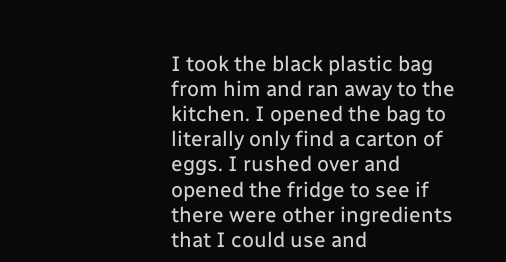I took the black plastic bag from him and ran away to the kitchen. I opened the bag to literally only find a carton of eggs. I rushed over and opened the fridge to see if there were other ingredients that I could use and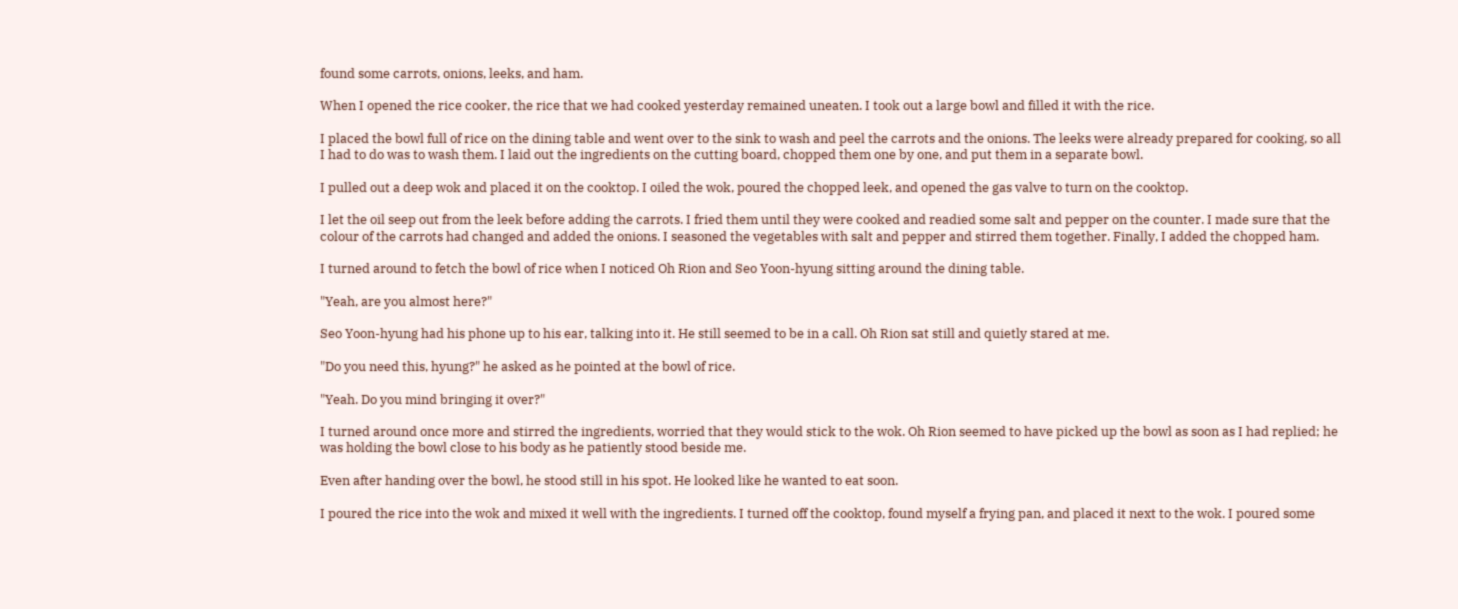found some carrots, onions, leeks, and ham.

When I opened the rice cooker, the rice that we had cooked yesterday remained uneaten. I took out a large bowl and filled it with the rice.

I placed the bowl full of rice on the dining table and went over to the sink to wash and peel the carrots and the onions. The leeks were already prepared for cooking, so all I had to do was to wash them. I laid out the ingredients on the cutting board, chopped them one by one, and put them in a separate bowl.

I pulled out a deep wok and placed it on the cooktop. I oiled the wok, poured the chopped leek, and opened the gas valve to turn on the cooktop.

I let the oil seep out from the leek before adding the carrots. I fried them until they were cooked and readied some salt and pepper on the counter. I made sure that the colour of the carrots had changed and added the onions. I seasoned the vegetables with salt and pepper and stirred them together. Finally, I added the chopped ham.

I turned around to fetch the bowl of rice when I noticed Oh Rion and Seo Yoon-hyung sitting around the dining table.

"Yeah, are you almost here?"

Seo Yoon-hyung had his phone up to his ear, talking into it. He still seemed to be in a call. Oh Rion sat still and quietly stared at me.

"Do you need this, hyung?" he asked as he pointed at the bowl of rice.

"Yeah. Do you mind bringing it over?"

I turned around once more and stirred the ingredients, worried that they would stick to the wok. Oh Rion seemed to have picked up the bowl as soon as I had replied; he was holding the bowl close to his body as he patiently stood beside me.

Even after handing over the bowl, he stood still in his spot. He looked like he wanted to eat soon.

I poured the rice into the wok and mixed it well with the ingredients. I turned off the cooktop, found myself a frying pan, and placed it next to the wok. I poured some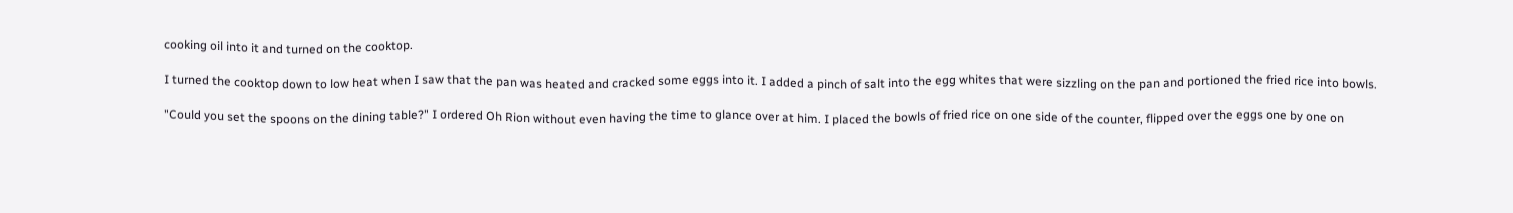cooking oil into it and turned on the cooktop.

I turned the cooktop down to low heat when I saw that the pan was heated and cracked some eggs into it. I added a pinch of salt into the egg whites that were sizzling on the pan and portioned the fried rice into bowls.

"Could you set the spoons on the dining table?" I ordered Oh Rion without even having the time to glance over at him. I placed the bowls of fried rice on one side of the counter, flipped over the eggs one by one on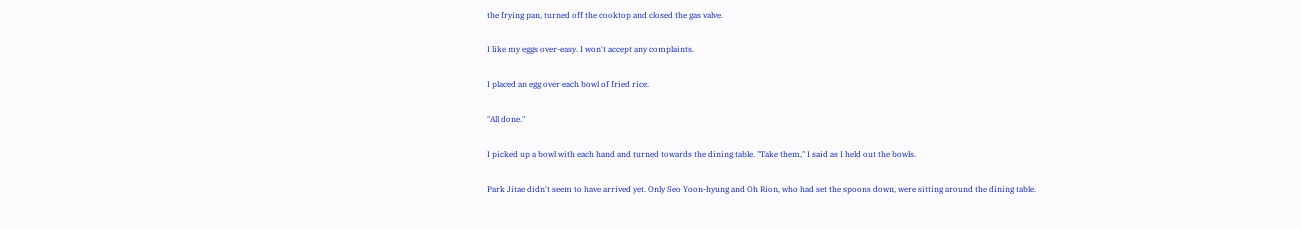the frying pan, turned off the cooktop and closed the gas valve.

I like my eggs over-easy. I won't accept any complaints.

I placed an egg over each bowl of fried rice.

"All done."

I picked up a bowl with each hand and turned towards the dining table. "Take them," I said as I held out the bowls.

Park Jitae didn't seem to have arrived yet. Only Seo Yoon-hyung and Oh Rion, who had set the spoons down, were sitting around the dining table.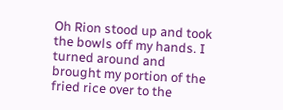Oh Rion stood up and took the bowls off my hands. I turned around and brought my portion of the fried rice over to the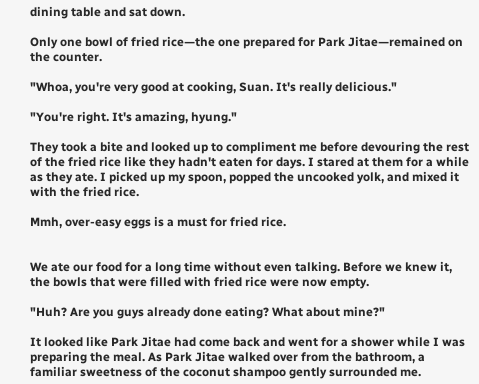dining table and sat down.

Only one bowl of fried rice—the one prepared for Park Jitae—remained on the counter.

"Whoa, you're very good at cooking, Suan. It's really delicious."

"You're right. It's amazing, hyung."

They took a bite and looked up to compliment me before devouring the rest of the fried rice like they hadn't eaten for days. I stared at them for a while as they ate. I picked up my spoon, popped the uncooked yolk, and mixed it with the fried rice.

Mmh, over-easy eggs is a must for fried rice.


We ate our food for a long time without even talking. Before we knew it, the bowls that were filled with fried rice were now empty.

"Huh? Are you guys already done eating? What about mine?"

It looked like Park Jitae had come back and went for a shower while I was preparing the meal. As Park Jitae walked over from the bathroom, a familiar sweetness of the coconut shampoo gently surrounded me.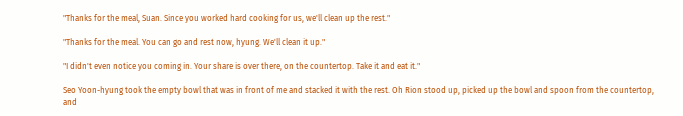"Thanks for the meal, Suan. Since you worked hard cooking for us, we'll clean up the rest."

"Thanks for the meal. You can go and rest now, hyung. We'll clean it up."

"I didn't even notice you coming in. Your share is over there, on the countertop. Take it and eat it."

Seo Yoon-hyung took the empty bowl that was in front of me and stacked it with the rest. Oh Rion stood up, picked up the bowl and spoon from the countertop, and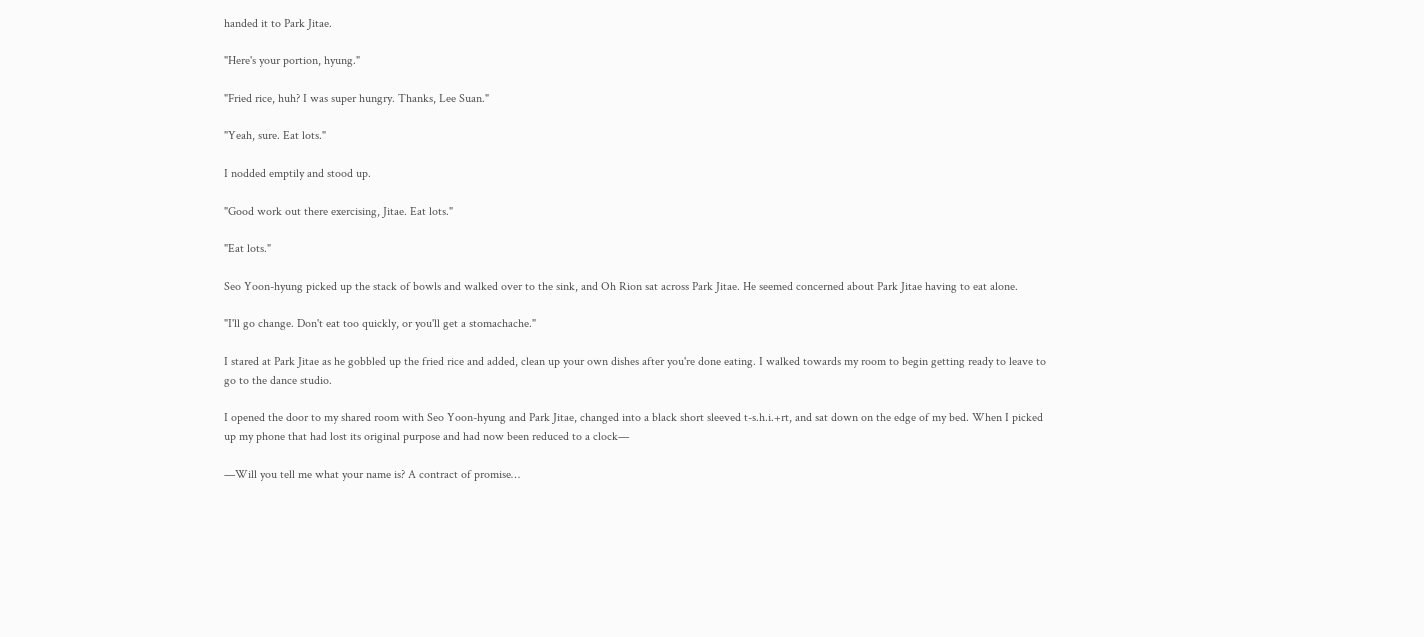handed it to Park Jitae.

"Here's your portion, hyung."

"Fried rice, huh? I was super hungry. Thanks, Lee Suan."

"Yeah, sure. Eat lots."

I nodded emptily and stood up.

"Good work out there exercising, Jitae. Eat lots."

"Eat lots."

Seo Yoon-hyung picked up the stack of bowls and walked over to the sink, and Oh Rion sat across Park Jitae. He seemed concerned about Park Jitae having to eat alone.

"I'll go change. Don't eat too quickly, or you'll get a stomachache."

I stared at Park Jitae as he gobbled up the fried rice and added, clean up your own dishes after you're done eating. I walked towards my room to begin getting ready to leave to go to the dance studio.

I opened the door to my shared room with Seo Yoon-hyung and Park Jitae, changed into a black short sleeved t-s.h.i.+rt, and sat down on the edge of my bed. When I picked up my phone that had lost its original purpose and had now been reduced to a clock—

—Will you tell me what your name is? A contract of promise…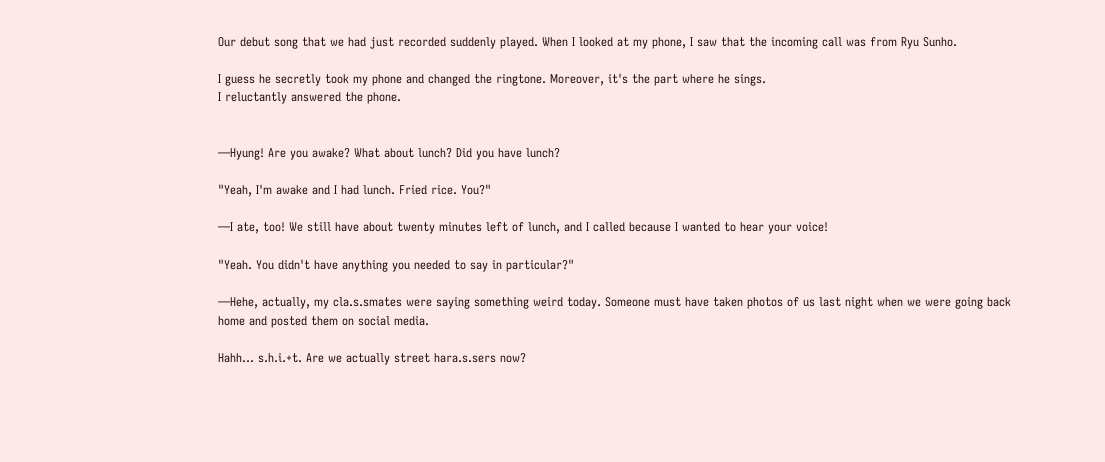Our debut song that we had just recorded suddenly played. When I looked at my phone, I saw that the incoming call was from Ryu Sunho.

I guess he secretly took my phone and changed the ringtone. Moreover, it's the part where he sings.
I reluctantly answered the phone.


—Hyung! Are you awake? What about lunch? Did you have lunch?

"Yeah, I'm awake and I had lunch. Fried rice. You?"

—I ate, too! We still have about twenty minutes left of lunch, and I called because I wanted to hear your voice!

"Yeah. You didn't have anything you needed to say in particular?"

—Hehe, actually, my cla.s.smates were saying something weird today. Someone must have taken photos of us last night when we were going back home and posted them on social media.

Hahh… s.h.i.+t. Are we actually street hara.s.sers now?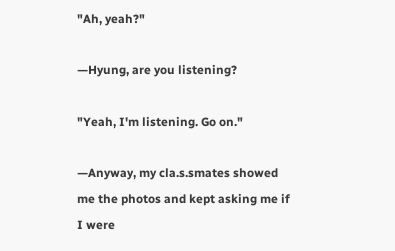"Ah, yeah?"

—Hyung, are you listening?

"Yeah, I'm listening. Go on."

—Anyway, my cla.s.smates showed me the photos and kept asking me if I were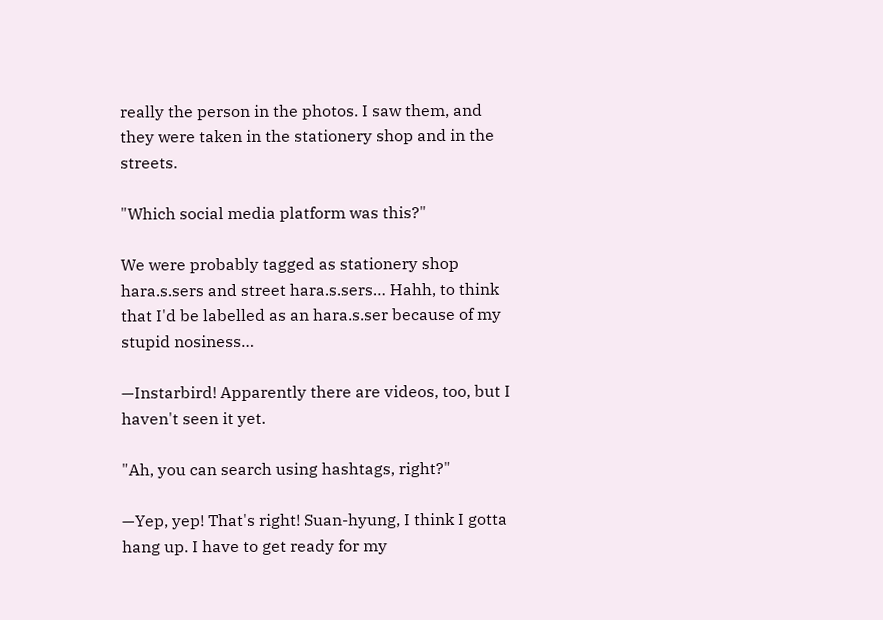really the person in the photos. I saw them, and they were taken in the stationery shop and in the streets.

"Which social media platform was this?"

We were probably tagged as stationery shop hara.s.sers and street hara.s.sers… Hahh, to think that I'd be labelled as an hara.s.ser because of my stupid nosiness…

—Instarbird! Apparently there are videos, too, but I haven't seen it yet.

"Ah, you can search using hashtags, right?"

—Yep, yep! That's right! Suan-hyung, I think I gotta hang up. I have to get ready for my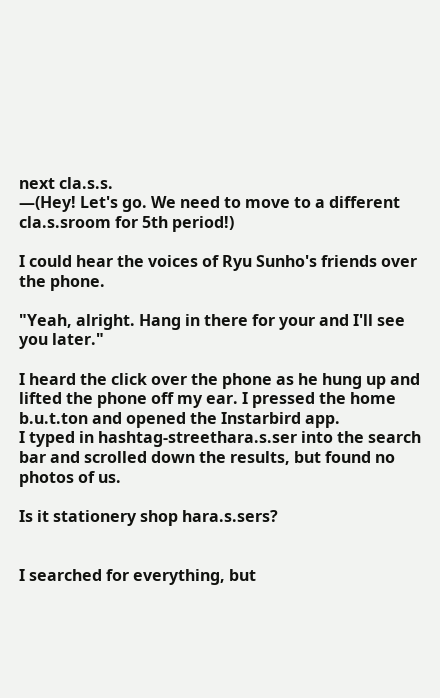next cla.s.s.
—(Hey! Let's go. We need to move to a different cla.s.sroom for 5th period!)

I could hear the voices of Ryu Sunho's friends over the phone.

"Yeah, alright. Hang in there for your and I'll see you later."

I heard the click over the phone as he hung up and lifted the phone off my ear. I pressed the home b.u.t.ton and opened the Instarbird app.
I typed in hashtag-streethara.s.ser into the search bar and scrolled down the results, but found no photos of us.

Is it stationery shop hara.s.sers?


I searched for everything, but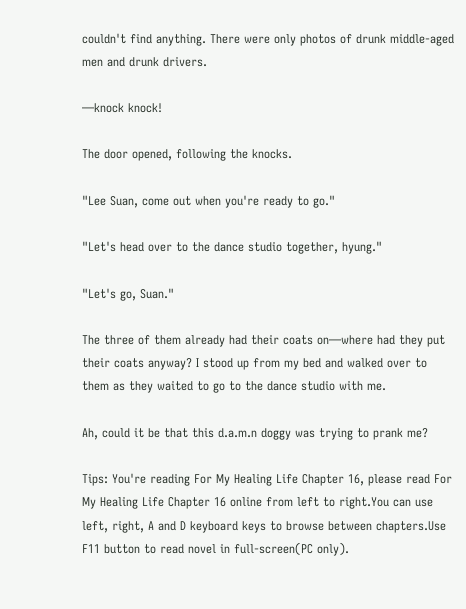couldn't find anything. There were only photos of drunk middle-aged men and drunk drivers.

—knock knock!

The door opened, following the knocks.

"Lee Suan, come out when you're ready to go."

"Let's head over to the dance studio together, hyung."

"Let's go, Suan."

The three of them already had their coats on—where had they put their coats anyway? I stood up from my bed and walked over to them as they waited to go to the dance studio with me.

Ah, could it be that this d.a.m.n doggy was trying to prank me?

Tips: You're reading For My Healing Life Chapter 16, please read For My Healing Life Chapter 16 online from left to right.You can use left, right, A and D keyboard keys to browse between chapters.Use F11 button to read novel in full-screen(PC only).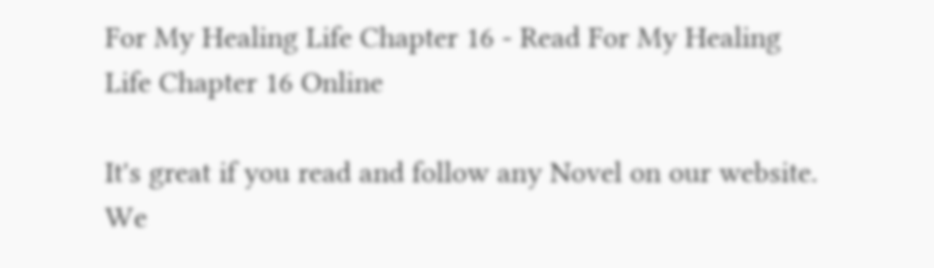For My Healing Life Chapter 16 - Read For My Healing Life Chapter 16 Online

It's great if you read and follow any Novel on our website. We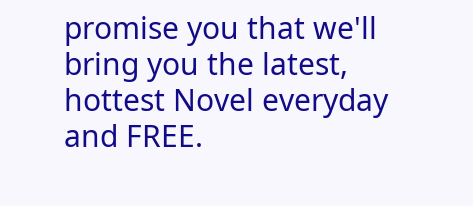promise you that we'll bring you the latest, hottest Novel everyday and FREE.